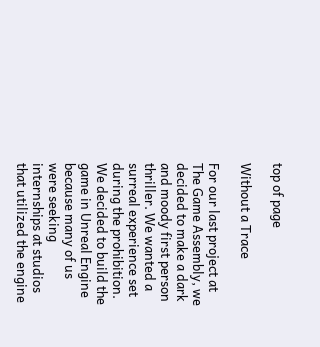top of page

Without a Trace

For our last project at The Game Assembly, we decided to make a dark and moody first person thriller. We wanted a surreal experience set during the prohibition. We decided to build the game in Unreal Engine because many of us were seeking internships at studios that utilized the engine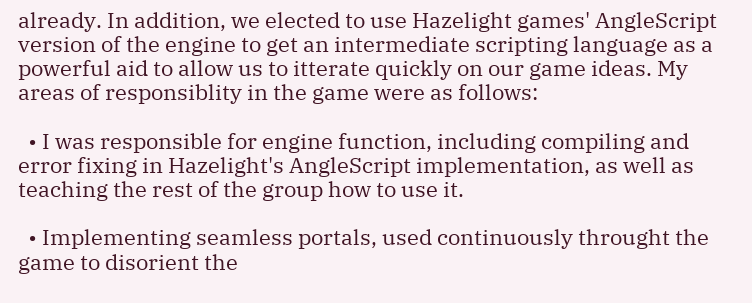already. In addition, we elected to use Hazelight games' AngleScript version of the engine to get an intermediate scripting language as a powerful aid to allow us to itterate quickly on our game ideas. My areas of responsiblity in the game were as follows:

  • I was responsible for engine function, including compiling and error fixing in Hazelight's AngleScript implementation, as well as teaching the rest of the group how to use it.

  • Implementing seamless portals, used continuously throught the game to disorient the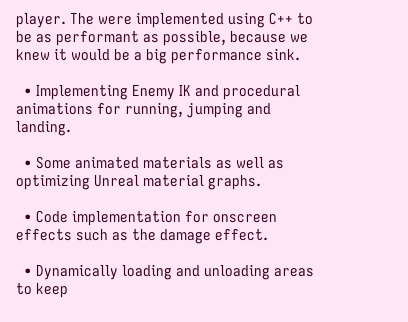player. The were implemented using C++ to be as performant as possible, because we knew it would be a big performance sink.

  • Implementing Enemy IK and procedural animations for running, jumping and landing.

  • Some animated materials as well as optimizing Unreal material graphs.

  • Code implementation for onscreen effects such as the damage effect.

  • Dynamically loading and unloading areas to keep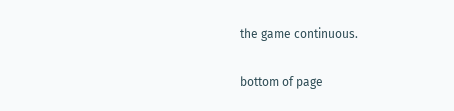the game continuous.

bottom of page